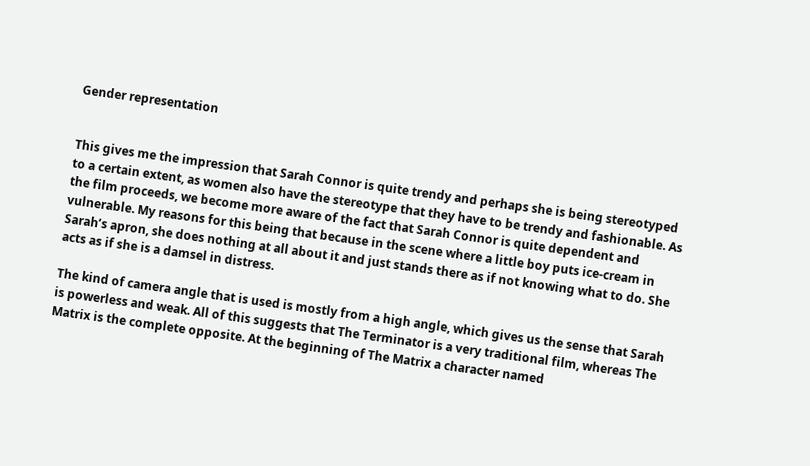Gender representation


This gives me the impression that Sarah Connor is quite trendy and perhaps she is being stereotyped to a certain extent, as women also have the stereotype that they have to be trendy and fashionable. As the film proceeds, we become more aware of the fact that Sarah Connor is quite dependent and vulnerable. My reasons for this being that because in the scene where a little boy puts ice-cream in Sarah’s apron, she does nothing at all about it and just stands there as if not knowing what to do. She acts as if she is a damsel in distress.

The kind of camera angle that is used is mostly from a high angle, which gives us the sense that Sarah is powerless and weak. All of this suggests that The Terminator is a very traditional film, whereas The Matrix is the complete opposite. At the beginning of The Matrix a character named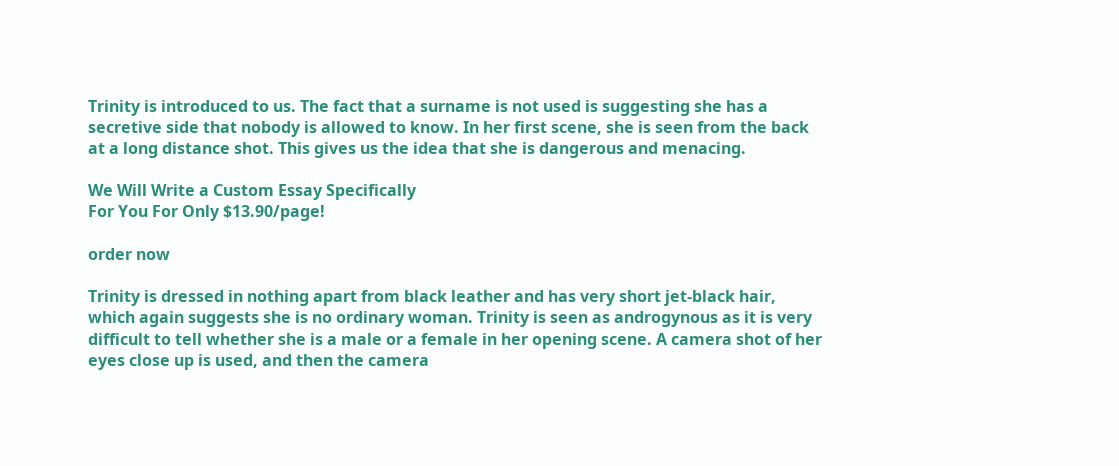Trinity is introduced to us. The fact that a surname is not used is suggesting she has a secretive side that nobody is allowed to know. In her first scene, she is seen from the back at a long distance shot. This gives us the idea that she is dangerous and menacing.

We Will Write a Custom Essay Specifically
For You For Only $13.90/page!

order now

Trinity is dressed in nothing apart from black leather and has very short jet-black hair, which again suggests she is no ordinary woman. Trinity is seen as androgynous as it is very difficult to tell whether she is a male or a female in her opening scene. A camera shot of her eyes close up is used, and then the camera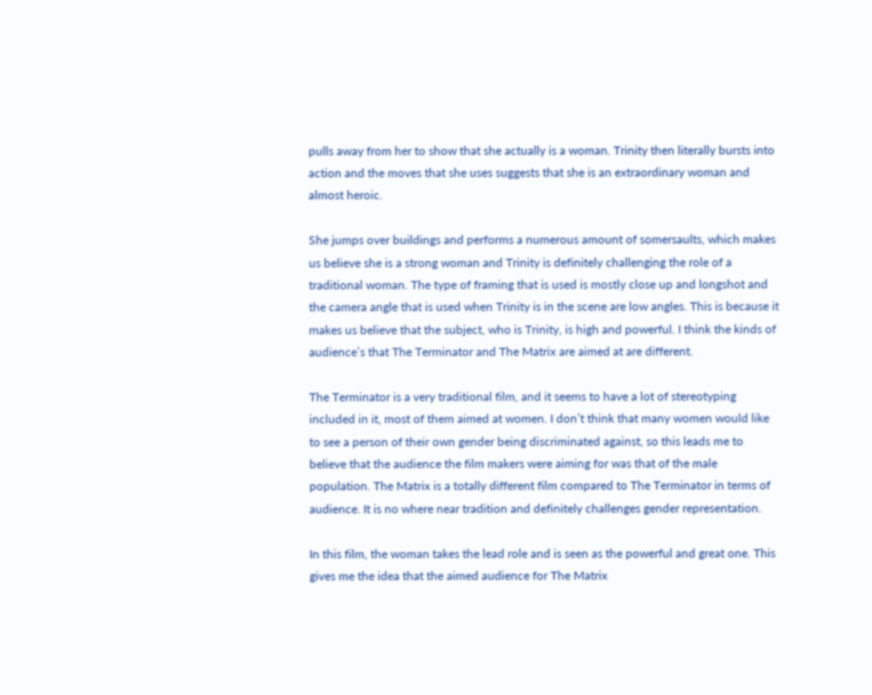pulls away from her to show that she actually is a woman. Trinity then literally bursts into action and the moves that she uses suggests that she is an extraordinary woman and almost heroic.

She jumps over buildings and performs a numerous amount of somersaults, which makes us believe she is a strong woman and Trinity is definitely challenging the role of a traditional woman. The type of framing that is used is mostly close up and longshot and the camera angle that is used when Trinity is in the scene are low angles. This is because it makes us believe that the subject, who is Trinity, is high and powerful. I think the kinds of audience’s that The Terminator and The Matrix are aimed at are different.

The Terminator is a very traditional film, and it seems to have a lot of stereotyping included in it, most of them aimed at women. I don’t think that many women would like to see a person of their own gender being discriminated against, so this leads me to believe that the audience the film makers were aiming for was that of the male population. The Matrix is a totally different film compared to The Terminator in terms of audience. It is no where near tradition and definitely challenges gender representation.

In this film, the woman takes the lead role and is seen as the powerful and great one. This gives me the idea that the aimed audience for The Matrix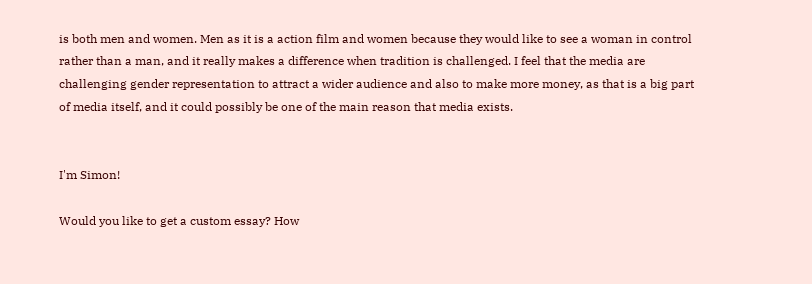is both men and women. Men as it is a action film and women because they would like to see a woman in control rather than a man, and it really makes a difference when tradition is challenged. I feel that the media are challenging gender representation to attract a wider audience and also to make more money, as that is a big part of media itself, and it could possibly be one of the main reason that media exists.


I'm Simon!

Would you like to get a custom essay? How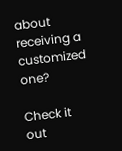about receiving a customized one?

Check it out